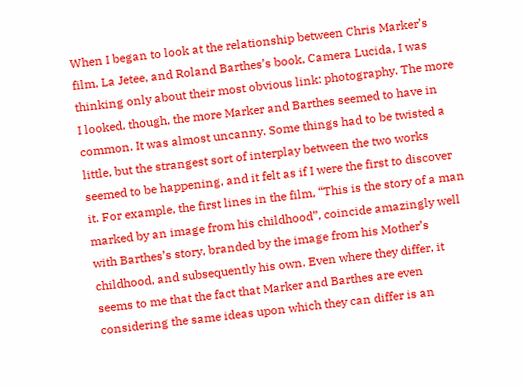When I began to look at the relationship between Chris Marker’s film, La Jetee, and Roland Barthes’s book, Camera Lucida, I was thinking only about their most obvious link: photography. The more I looked, though, the more Marker and Barthes seemed to have in common. It was almost uncanny. Some things had to be twisted a little, but the strangest sort of interplay between the two works seemed to be happening, and it felt as if I were the first to discover it. For example, the first lines in the film, “This is the story of a man marked by an image from his childhood”, coincide amazingly well with Barthes’s story, branded by the image from his Mother’s childhood, and subsequently his own. Even where they differ, it seems to me that the fact that Marker and Barthes are even considering the same ideas upon which they can differ is an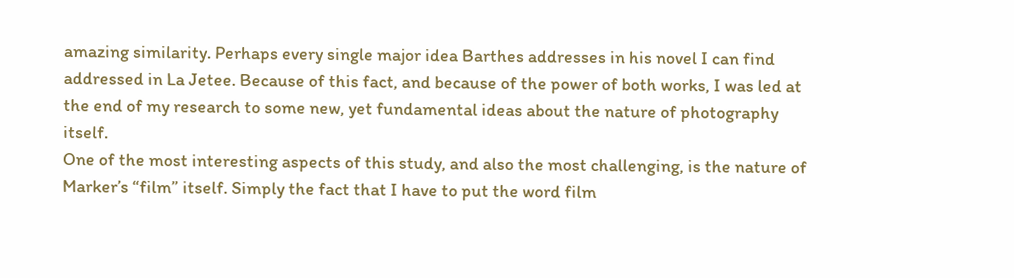amazing similarity. Perhaps every single major idea Barthes addresses in his novel I can find addressed in La Jetee. Because of this fact, and because of the power of both works, I was led at the end of my research to some new, yet fundamental ideas about the nature of photography itself.
One of the most interesting aspects of this study, and also the most challenging, is the nature of Marker’s “film” itself. Simply the fact that I have to put the word film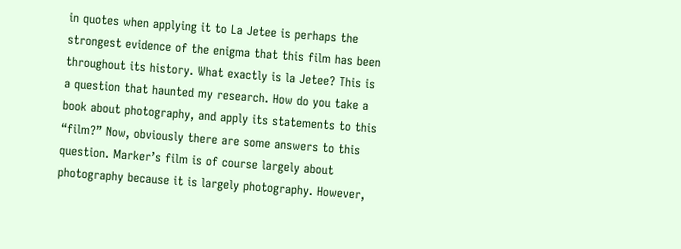in quotes when applying it to La Jetee is perhaps the strongest evidence of the enigma that this film has been throughout its history. What exactly is la Jetee? This is a question that haunted my research. How do you take a book about photography, and apply its statements to this “film?” Now, obviously there are some answers to this question. Marker’s film is of course largely about photography because it is largely photography. However,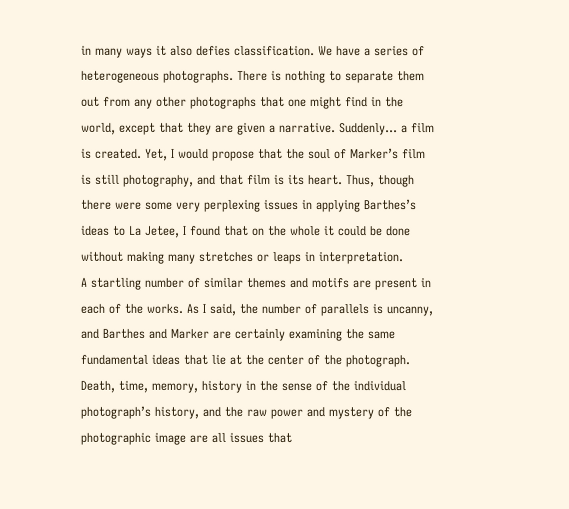in many ways it also defies classification. We have a series of heterogeneous photographs. There is nothing to separate them out from any other photographs that one might find in the world, except that they are given a narrative. Suddenly... a film is created. Yet, I would propose that the soul of Marker’s film is still photography, and that film is its heart. Thus, though there were some very perplexing issues in applying Barthes’s ideas to La Jetee, I found that on the whole it could be done without making many stretches or leaps in interpretation.
A startling number of similar themes and motifs are present in each of the works. As I said, the number of parallels is uncanny, and Barthes and Marker are certainly examining the same fundamental ideas that lie at the center of the photograph. Death, time, memory, history in the sense of the individual photograph’s history, and the raw power and mystery of the photographic image are all issues that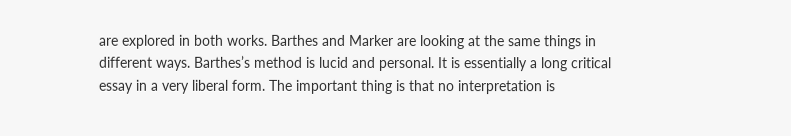are explored in both works. Barthes and Marker are looking at the same things in different ways. Barthes’s method is lucid and personal. It is essentially a long critical essay in a very liberal form. The important thing is that no interpretation is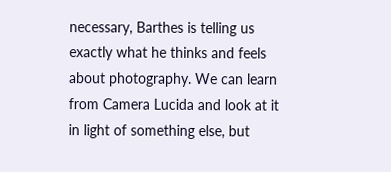necessary, Barthes is telling us exactly what he thinks and feels about photography. We can learn from Camera Lucida and look at it in light of something else, but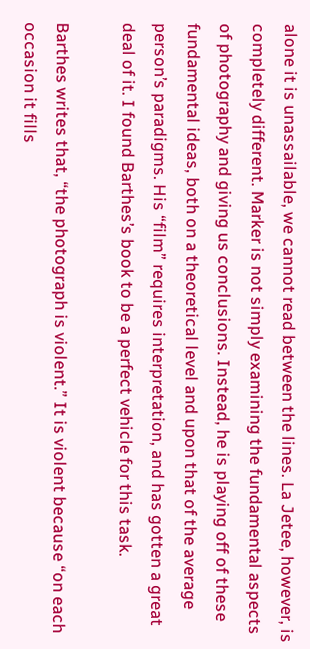alone it is unassailable, we cannot read between the lines. La Jetee, however, is completely different. Marker is not simply examining the fundamental aspects of photography and giving us conclusions. Instead, he is playing off of these fundamental ideas, both on a theoretical level and upon that of the average person’s paradigms. His “film” requires interpretation, and has gotten a great deal of it. I found Barthes’s book to be a perfect vehicle for this task.

Barthes writes that, “the photograph is violent.” It is violent because “on each occasion it fills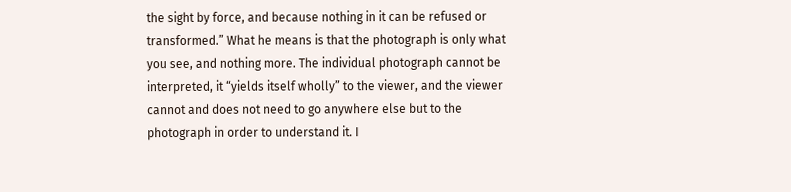the sight by force, and because nothing in it can be refused or transformed.” What he means is that the photograph is only what you see, and nothing more. The individual photograph cannot be interpreted, it “yields itself wholly” to the viewer, and the viewer cannot and does not need to go anywhere else but to the photograph in order to understand it. I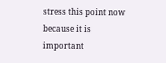stress this point now because it is important